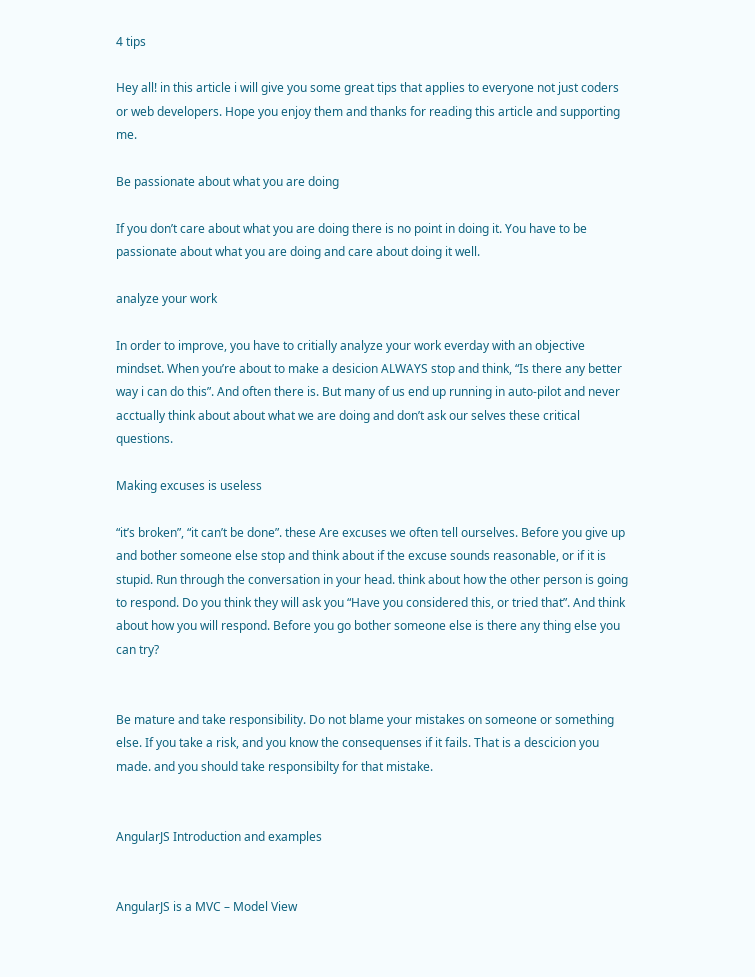4 tips

Hey all! in this article i will give you some great tips that applies to everyone not just coders or web developers. Hope you enjoy them and thanks for reading this article and supporting me.

Be passionate about what you are doing

If you don’t care about what you are doing there is no point in doing it. You have to be passionate about what you are doing and care about doing it well.

analyze your work

In order to improve, you have to critially analyze your work everday with an objective mindset. When you’re about to make a desicion ALWAYS stop and think, “Is there any better way i can do this”. And often there is. But many of us end up running in auto-pilot and never acctually think about about what we are doing and don’t ask our selves these critical questions.

Making excuses is useless

“it’s broken”, “it can’t be done”. these Are excuses we often tell ourselves. Before you give up and bother someone else stop and think about if the excuse sounds reasonable, or if it is stupid. Run through the conversation in your head. think about how the other person is going to respond. Do you think they will ask you “Have you considered this, or tried that”. And think about how you will respond. Before you go bother someone else is there any thing else you can try?


Be mature and take responsibility. Do not blame your mistakes on someone or something else. If you take a risk, and you know the consequenses if it fails. That is a descicion you made. and you should take responsibilty for that mistake.


AngularJS Introduction and examples


AngularJS is a MVC – Model View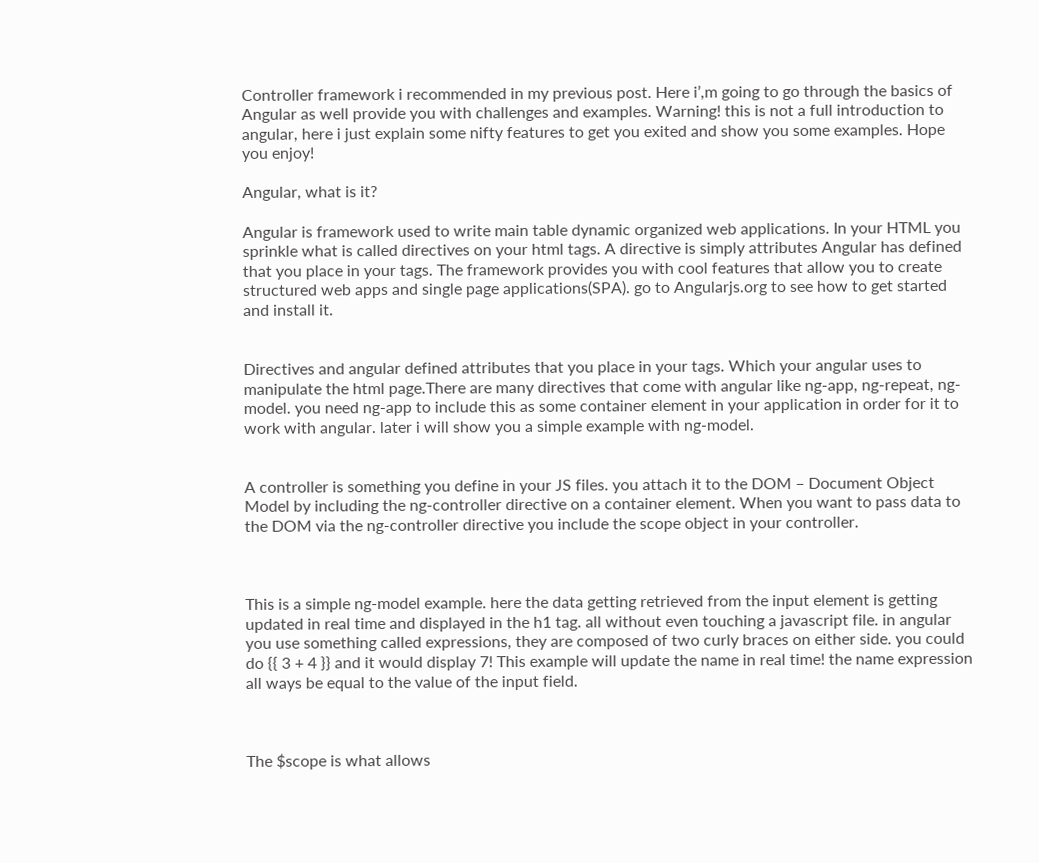Controller framework i recommended in my previous post. Here i’,m going to go through the basics of Angular as well provide you with challenges and examples. Warning! this is not a full introduction to angular, here i just explain some nifty features to get you exited and show you some examples. Hope you enjoy!

Angular, what is it?

Angular is framework used to write main table dynamic organized web applications. In your HTML you sprinkle what is called directives on your html tags. A directive is simply attributes Angular has defined that you place in your tags. The framework provides you with cool features that allow you to create structured web apps and single page applications(SPA). go to Angularjs.org to see how to get started and install it.


Directives and angular defined attributes that you place in your tags. Which your angular uses to manipulate the html page.There are many directives that come with angular like ng-app, ng-repeat, ng-model. you need ng-app to include this as some container element in your application in order for it to work with angular. later i will show you a simple example with ng-model.


A controller is something you define in your JS files. you attach it to the DOM – Document Object Model by including the ng-controller directive on a container element. When you want to pass data to the DOM via the ng-controller directive you include the scope object in your controller.



This is a simple ng-model example. here the data getting retrieved from the input element is getting updated in real time and displayed in the h1 tag. all without even touching a javascript file. in angular you use something called expressions, they are composed of two curly braces on either side. you could do {{ 3 + 4 }} and it would display 7! This example will update the name in real time! the name expression all ways be equal to the value of the input field.



The $scope is what allows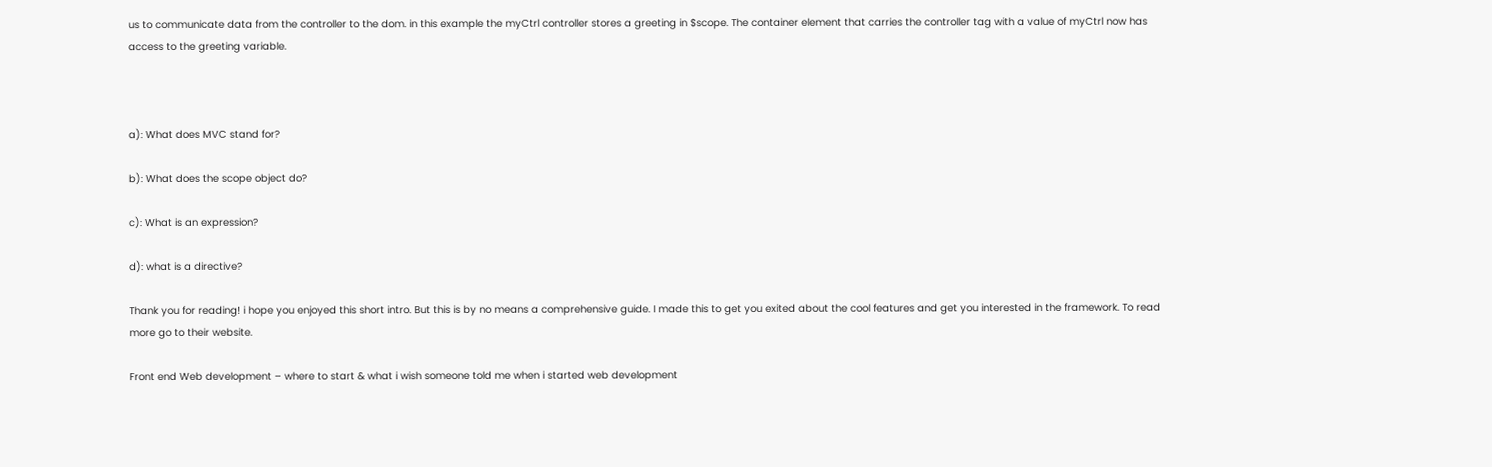us to communicate data from the controller to the dom. in this example the myCtrl controller stores a greeting in $scope. The container element that carries the controller tag with a value of myCtrl now has access to the greeting variable.



a): What does MVC stand for?

b): What does the scope object do?

c): What is an expression?

d): what is a directive?

Thank you for reading! i hope you enjoyed this short intro. But this is by no means a comprehensive guide. I made this to get you exited about the cool features and get you interested in the framework. To read more go to their website.

Front end Web development – where to start & what i wish someone told me when i started web development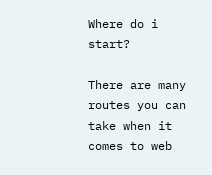Where do i start?

There are many routes you can take when it comes to web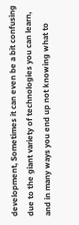development, Sometimes it can even be a bit confusing due to the giant variety of technologies you can learn, and in many ways you end up not knowing what to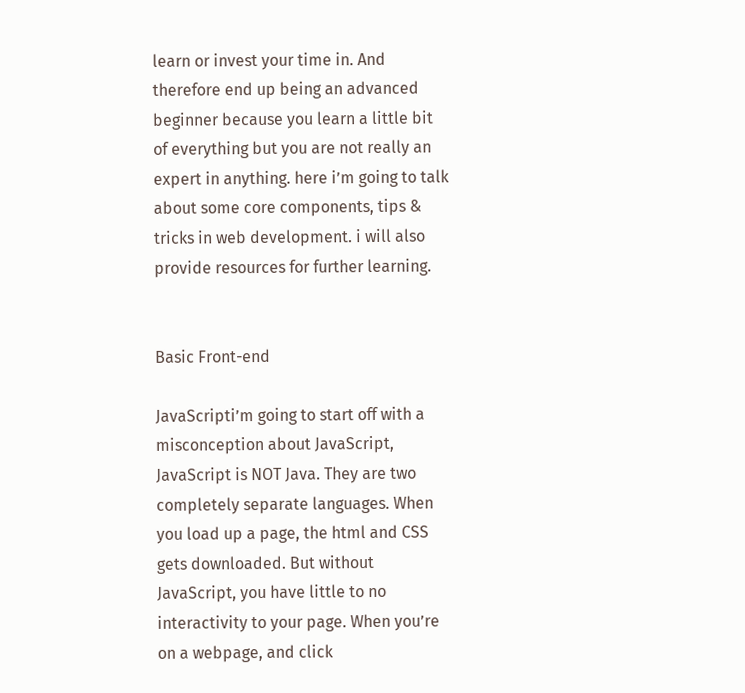learn or invest your time in. And therefore end up being an advanced beginner because you learn a little bit of everything but you are not really an expert in anything. here i’m going to talk about some core components, tips & tricks in web development. i will also provide resources for further learning.


Basic Front-end

JavaScripti’m going to start off with a misconception about JavaScript, JavaScript is NOT Java. They are two completely separate languages. When you load up a page, the html and CSS gets downloaded. But without JavaScript, you have little to no interactivity to your page. When you’re on a webpage, and click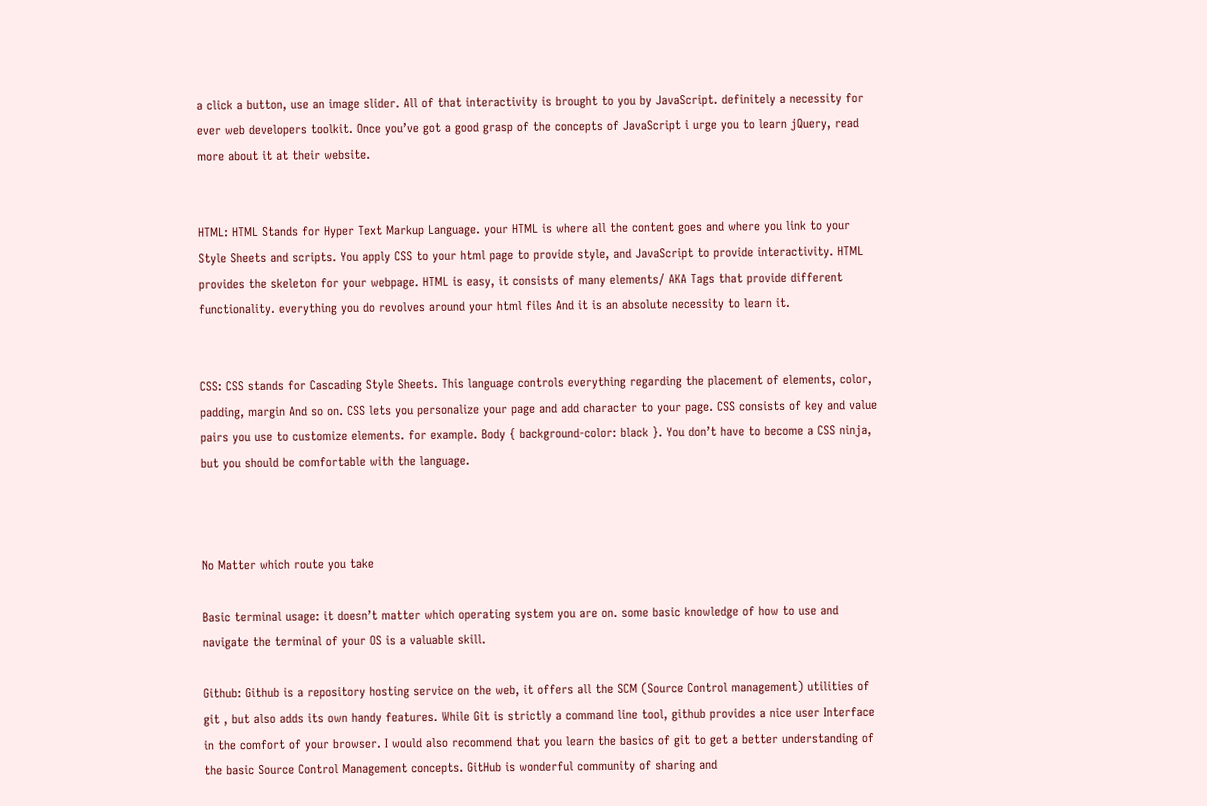a click a button, use an image slider. All of that interactivity is brought to you by JavaScript. definitely a necessity for ever web developers toolkit. Once you’ve got a good grasp of the concepts of JavaScript i urge you to learn jQuery, read more about it at their website.


HTML: HTML Stands for Hyper Text Markup Language. your HTML is where all the content goes and where you link to your Style Sheets and scripts. You apply CSS to your html page to provide style, and JavaScript to provide interactivity. HTML provides the skeleton for your webpage. HTML is easy, it consists of many elements/ AKA Tags that provide different functionality. everything you do revolves around your html files And it is an absolute necessity to learn it.


CSS: CSS stands for Cascading Style Sheets. This language controls everything regarding the placement of elements, color, padding, margin And so on. CSS lets you personalize your page and add character to your page. CSS consists of key and value pairs you use to customize elements. for example. Body { background-color: black }. You don’t have to become a CSS ninja, but you should be comfortable with the language.



No Matter which route you take

Basic terminal usage: it doesn’t matter which operating system you are on. some basic knowledge of how to use and navigate the terminal of your OS is a valuable skill.

Github: Github is a repository hosting service on the web, it offers all the SCM (Source Control management) utilities of git , but also adds its own handy features. While Git is strictly a command line tool, github provides a nice user Interface in the comfort of your browser. I would also recommend that you learn the basics of git to get a better understanding of the basic Source Control Management concepts. GitHub is wonderful community of sharing and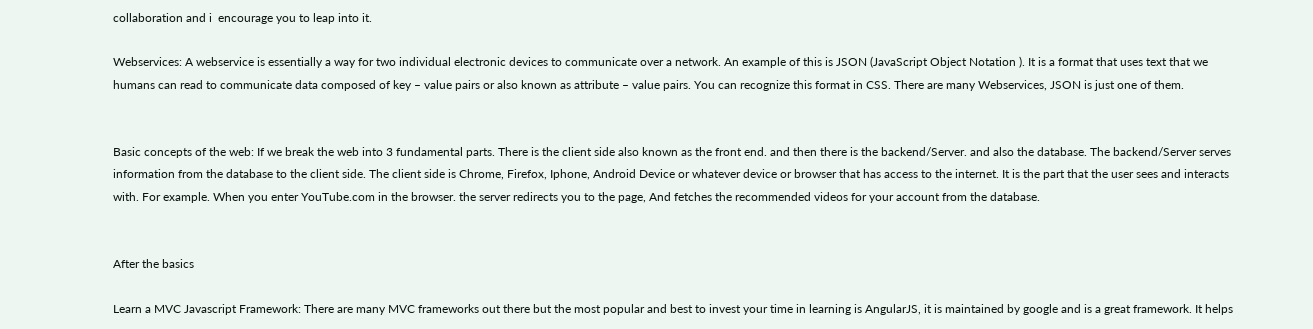collaboration and i  encourage you to leap into it.

Webservices: A webservice is essentially a way for two individual electronic devices to communicate over a network. An example of this is JSON (JavaScript Object Notation ). It is a format that uses text that we humans can read to communicate data composed of key – value pairs or also known as attribute – value pairs. You can recognize this format in CSS. There are many Webservices, JSON is just one of them.


Basic concepts of the web: If we break the web into 3 fundamental parts. There is the client side also known as the front end. and then there is the backend/Server. and also the database. The backend/Server serves information from the database to the client side. The client side is Chrome, Firefox, Iphone, Android Device or whatever device or browser that has access to the internet. It is the part that the user sees and interacts with. For example. When you enter YouTube.com in the browser. the server redirects you to the page, And fetches the recommended videos for your account from the database.


After the basics

Learn a MVC Javascript Framework: There are many MVC frameworks out there but the most popular and best to invest your time in learning is AngularJS, it is maintained by google and is a great framework. It helps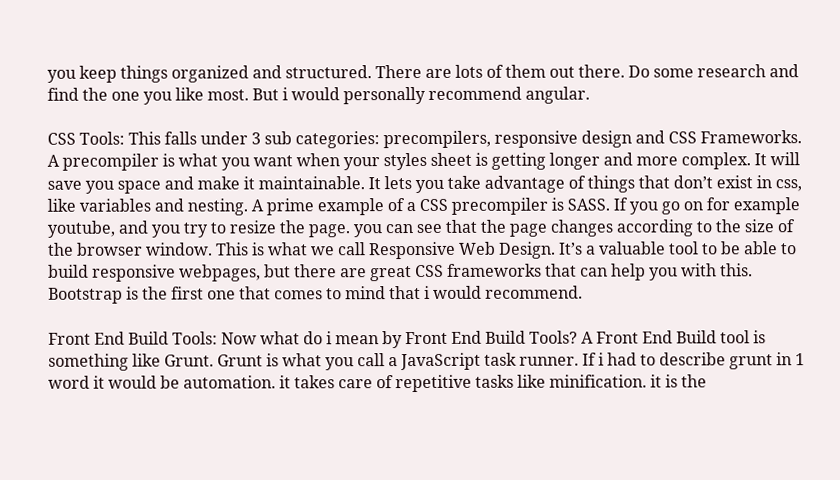you keep things organized and structured. There are lots of them out there. Do some research and find the one you like most. But i would personally recommend angular.

CSS Tools: This falls under 3 sub categories: precompilers, responsive design and CSS Frameworks. A precompiler is what you want when your styles sheet is getting longer and more complex. It will save you space and make it maintainable. It lets you take advantage of things that don’t exist in css, like variables and nesting. A prime example of a CSS precompiler is SASS. If you go on for example youtube, and you try to resize the page. you can see that the page changes according to the size of the browser window. This is what we call Responsive Web Design. It’s a valuable tool to be able to build responsive webpages, but there are great CSS frameworks that can help you with this. Bootstrap is the first one that comes to mind that i would recommend.

Front End Build Tools: Now what do i mean by Front End Build Tools? A Front End Build tool is something like Grunt. Grunt is what you call a JavaScript task runner. If i had to describe grunt in 1 word it would be automation. it takes care of repetitive tasks like minification. it is the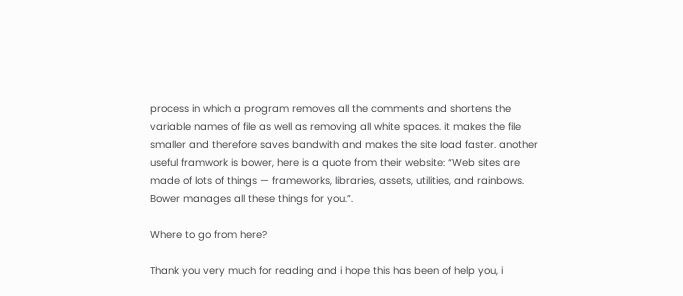process in which a program removes all the comments and shortens the variable names of file as well as removing all white spaces. it makes the file smaller and therefore saves bandwith and makes the site load faster. another useful framwork is bower, here is a quote from their website: “Web sites are made of lots of things — frameworks, libraries, assets, utilities, and rainbows. Bower manages all these things for you.”.

Where to go from here?

Thank you very much for reading and i hope this has been of help you, i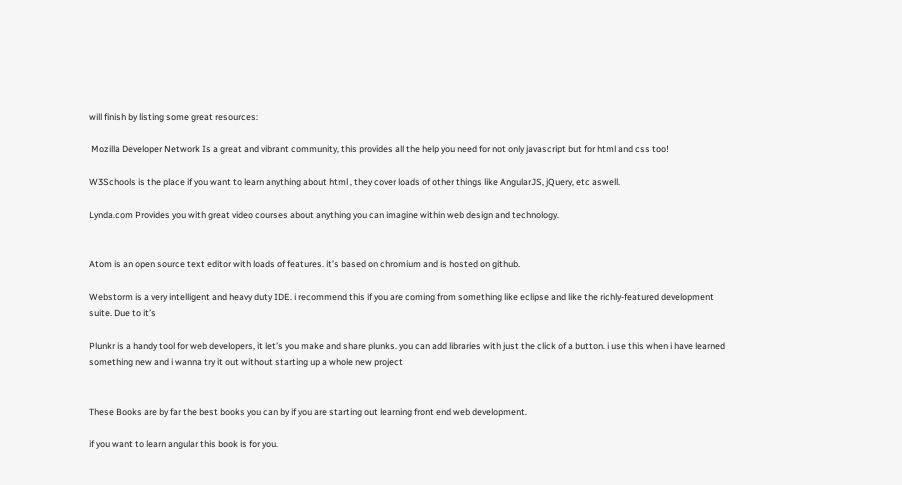will finish by listing some great resources:

 Mozilla Developer Network Is a great and vibrant community, this provides all the help you need for not only javascript but for html and css too!

W3Schools is the place if you want to learn anything about html , they cover loads of other things like AngularJS, jQuery, etc aswell.

Lynda.com Provides you with great video courses about anything you can imagine within web design and technology.


Atom is an open source text editor with loads of features. it’s based on chromium and is hosted on github.

Webstorm is a very intelligent and heavy duty IDE. i recommend this if you are coming from something like eclipse and like the richly-featured development suite. Due to it’s

Plunkr is a handy tool for web developers, it let’s you make and share plunks. you can add libraries with just the click of a button. i use this when i have learned something new and i wanna try it out without starting up a whole new project


These Books are by far the best books you can by if you are starting out learning front end web development.

if you want to learn angular this book is for you.